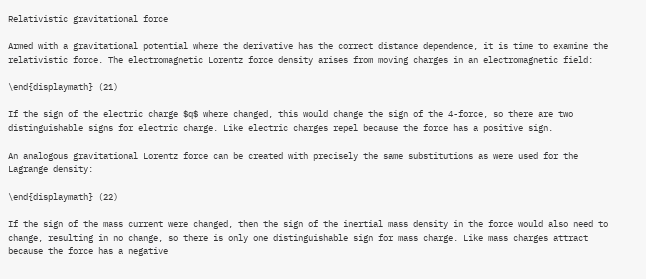Relativistic gravitational force

Armed with a gravitational potential where the derivative has the correct distance dependence, it is time to examine the relativistic force. The electromagnetic Lorentz force density arises from moving charges in an electromagnetic field:

\end{displaymath} (21)

If the sign of the electric charge $q$ where changed, this would change the sign of the 4-force, so there are two distinguishable signs for electric charge. Like electric charges repel because the force has a positive sign.

An analogous gravitational Lorentz force can be created with precisely the same substitutions as were used for the Lagrange density:

\end{displaymath} (22)

If the sign of the mass current were changed, then the sign of the inertial mass density in the force would also need to change, resulting in no change, so there is only one distinguishable sign for mass charge. Like mass charges attract because the force has a negative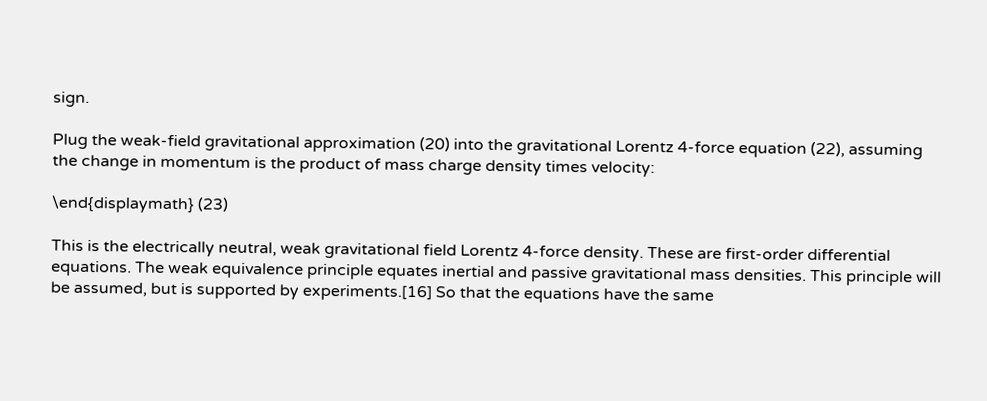sign.

Plug the weak-field gravitational approximation (20) into the gravitational Lorentz 4-force equation (22), assuming the change in momentum is the product of mass charge density times velocity:

\end{displaymath} (23)

This is the electrically neutral, weak gravitational field Lorentz 4-force density. These are first-order differential equations. The weak equivalence principle equates inertial and passive gravitational mass densities. This principle will be assumed, but is supported by experiments.[16] So that the equations have the same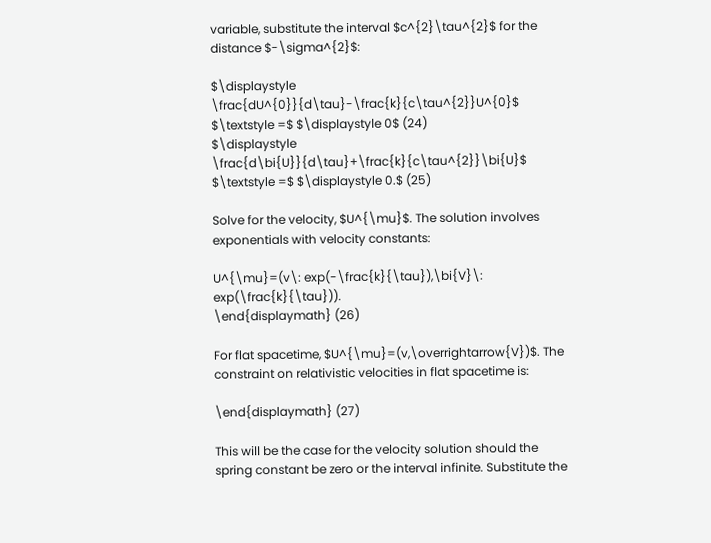variable, substitute the interval $c^{2}\tau^{2}$ for the distance $-\sigma^{2}$:

$\displaystyle \frac{dU^{0}}{d\tau}-\frac{k}{c\tau^{2}}U^{0}$ $\textstyle =$ $\displaystyle 0$ (24)
$\displaystyle \frac{d\bi{U}}{d\tau}+\frac{k}{c\tau^{2}}\bi{U}$ $\textstyle =$ $\displaystyle 0.$ (25)

Solve for the velocity, $U^{\mu}$. The solution involves exponentials with velocity constants:

U^{\mu}=(v\: exp(-\frac{k}{\tau}),\bi{V}\: exp(\frac{k}{\tau})).
\end{displaymath} (26)

For flat spacetime, $U^{\mu}=(v,\overrightarrow{V})$. The constraint on relativistic velocities in flat spacetime is:

\end{displaymath} (27)

This will be the case for the velocity solution should the spring constant be zero or the interval infinite. Substitute the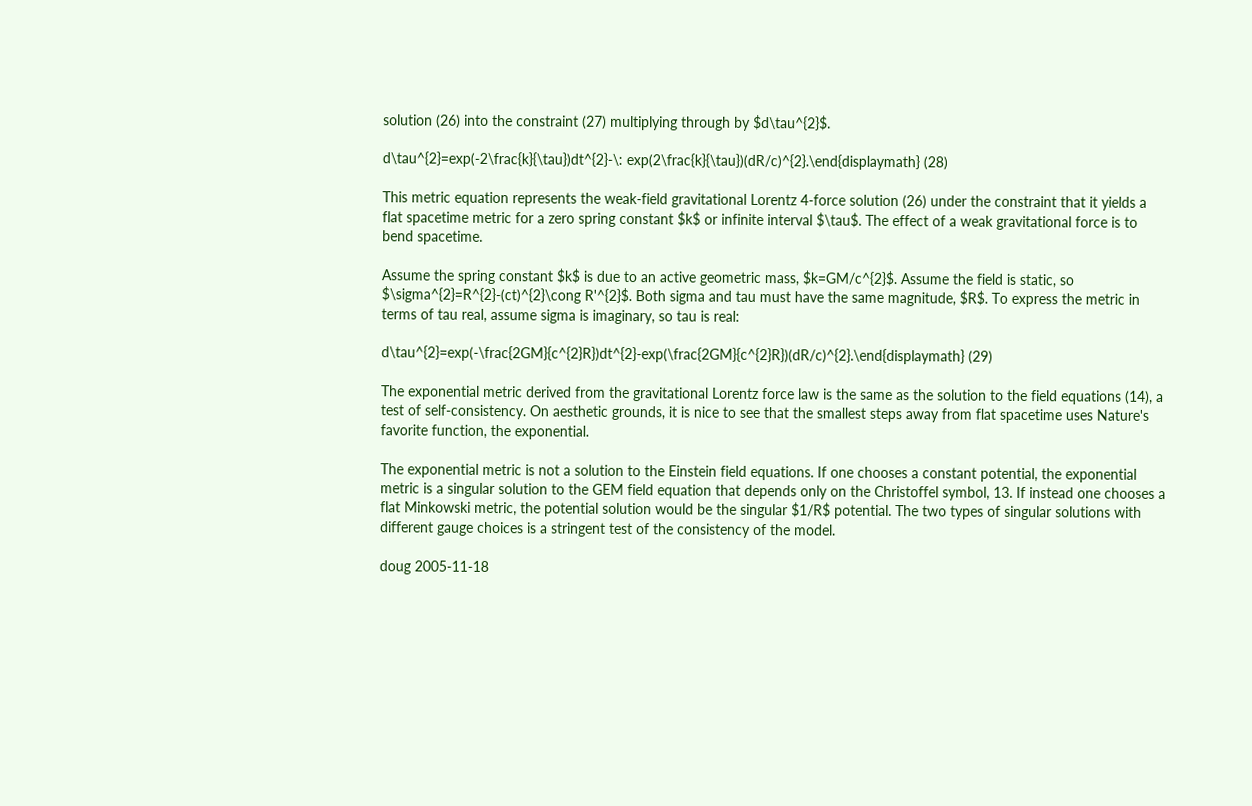solution (26) into the constraint (27) multiplying through by $d\tau^{2}$.

d\tau^{2}=exp(-2\frac{k}{\tau})dt^{2}-\: exp(2\frac{k}{\tau})(dR/c)^{2}.\end{displaymath} (28)

This metric equation represents the weak-field gravitational Lorentz 4-force solution (26) under the constraint that it yields a flat spacetime metric for a zero spring constant $k$ or infinite interval $\tau$. The effect of a weak gravitational force is to bend spacetime.

Assume the spring constant $k$ is due to an active geometric mass, $k=GM/c^{2}$. Assume the field is static, so $\sigma^{2}=R^{2}-(ct)^{2}\cong R'^{2}$. Both sigma and tau must have the same magnitude, $R$. To express the metric in terms of tau real, assume sigma is imaginary, so tau is real:

d\tau^{2}=exp(-\frac{2GM}{c^{2}R})dt^{2}-exp(\frac{2GM}{c^{2}R})(dR/c)^{2}.\end{displaymath} (29)

The exponential metric derived from the gravitational Lorentz force law is the same as the solution to the field equations (14), a test of self-consistency. On aesthetic grounds, it is nice to see that the smallest steps away from flat spacetime uses Nature's favorite function, the exponential.

The exponential metric is not a solution to the Einstein field equations. If one chooses a constant potential, the exponential metric is a singular solution to the GEM field equation that depends only on the Christoffel symbol, 13. If instead one chooses a flat Minkowski metric, the potential solution would be the singular $1/R$ potential. The two types of singular solutions with different gauge choices is a stringent test of the consistency of the model.

doug 2005-11-18